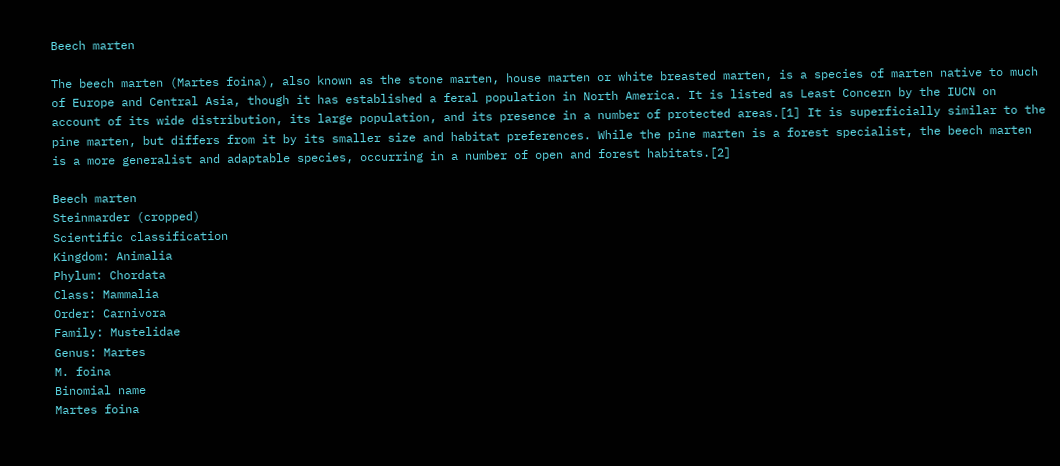Beech marten

The beech marten (Martes foina), also known as the stone marten, house marten or white breasted marten, is a species of marten native to much of Europe and Central Asia, though it has established a feral population in North America. It is listed as Least Concern by the IUCN on account of its wide distribution, its large population, and its presence in a number of protected areas.[1] It is superficially similar to the pine marten, but differs from it by its smaller size and habitat preferences. While the pine marten is a forest specialist, the beech marten is a more generalist and adaptable species, occurring in a number of open and forest habitats.[2]

Beech marten
Steinmarder (cropped)
Scientific classification
Kingdom: Animalia
Phylum: Chordata
Class: Mammalia
Order: Carnivora
Family: Mustelidae
Genus: Martes
M. foina
Binomial name
Martes foina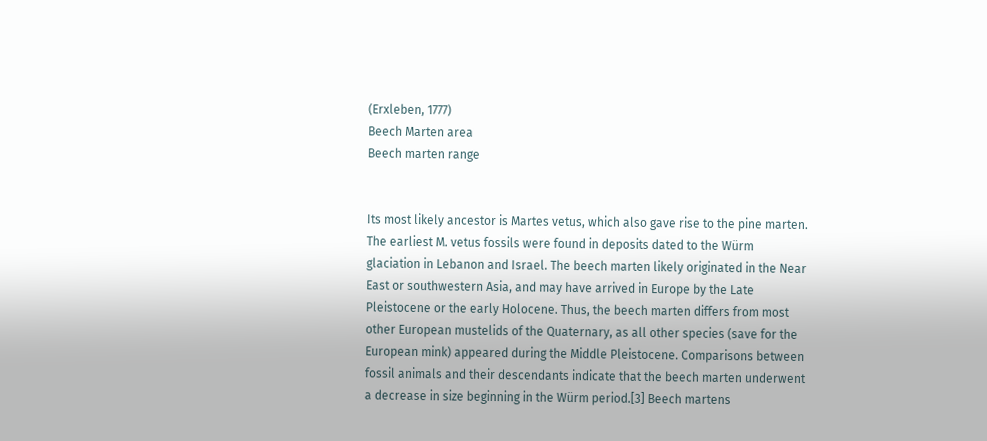(Erxleben, 1777)
Beech Marten area
Beech marten range


Its most likely ancestor is Martes vetus, which also gave rise to the pine marten. The earliest M. vetus fossils were found in deposits dated to the Würm glaciation in Lebanon and Israel. The beech marten likely originated in the Near East or southwestern Asia, and may have arrived in Europe by the Late Pleistocene or the early Holocene. Thus, the beech marten differs from most other European mustelids of the Quaternary, as all other species (save for the European mink) appeared during the Middle Pleistocene. Comparisons between fossil animals and their descendants indicate that the beech marten underwent a decrease in size beginning in the Würm period.[3] Beech martens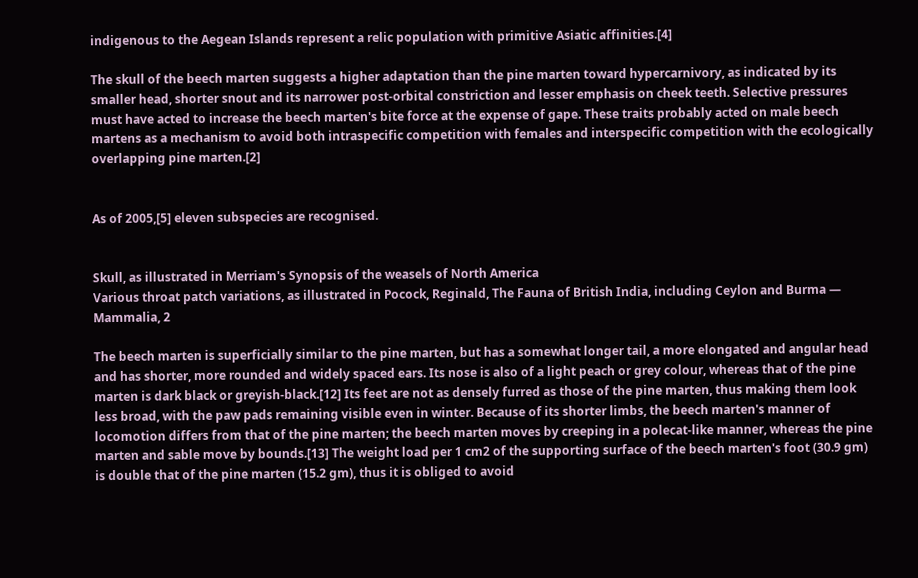indigenous to the Aegean Islands represent a relic population with primitive Asiatic affinities.[4]

The skull of the beech marten suggests a higher adaptation than the pine marten toward hypercarnivory, as indicated by its smaller head, shorter snout and its narrower post-orbital constriction and lesser emphasis on cheek teeth. Selective pressures must have acted to increase the beech marten's bite force at the expense of gape. These traits probably acted on male beech martens as a mechanism to avoid both intraspecific competition with females and interspecific competition with the ecologically overlapping pine marten.[2]


As of 2005,[5] eleven subspecies are recognised.


Skull, as illustrated in Merriam's Synopsis of the weasels of North America
Various throat patch variations, as illustrated in Pocock, Reginald, The Fauna of British India, including Ceylon and Burma — Mammalia, 2

The beech marten is superficially similar to the pine marten, but has a somewhat longer tail, a more elongated and angular head and has shorter, more rounded and widely spaced ears. Its nose is also of a light peach or grey colour, whereas that of the pine marten is dark black or greyish-black.[12] Its feet are not as densely furred as those of the pine marten, thus making them look less broad, with the paw pads remaining visible even in winter. Because of its shorter limbs, the beech marten's manner of locomotion differs from that of the pine marten; the beech marten moves by creeping in a polecat-like manner, whereas the pine marten and sable move by bounds.[13] The weight load per 1 cm2 of the supporting surface of the beech marten's foot (30.9 gm) is double that of the pine marten (15.2 gm), thus it is obliged to avoid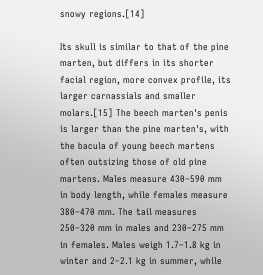snowy regions.[14]

Its skull is similar to that of the pine marten, but differs in its shorter facial region, more convex profile, its larger carnassials and smaller molars.[15] The beech marten's penis is larger than the pine marten's, with the bacula of young beech martens often outsizing those of old pine martens. Males measure 430–590 mm in body length, while females measure 380–470 mm. The tail measures 250–320 mm in males and 230–275 mm in females. Males weigh 1.7–1.8 kg in winter and 2–2.1 kg in summer, while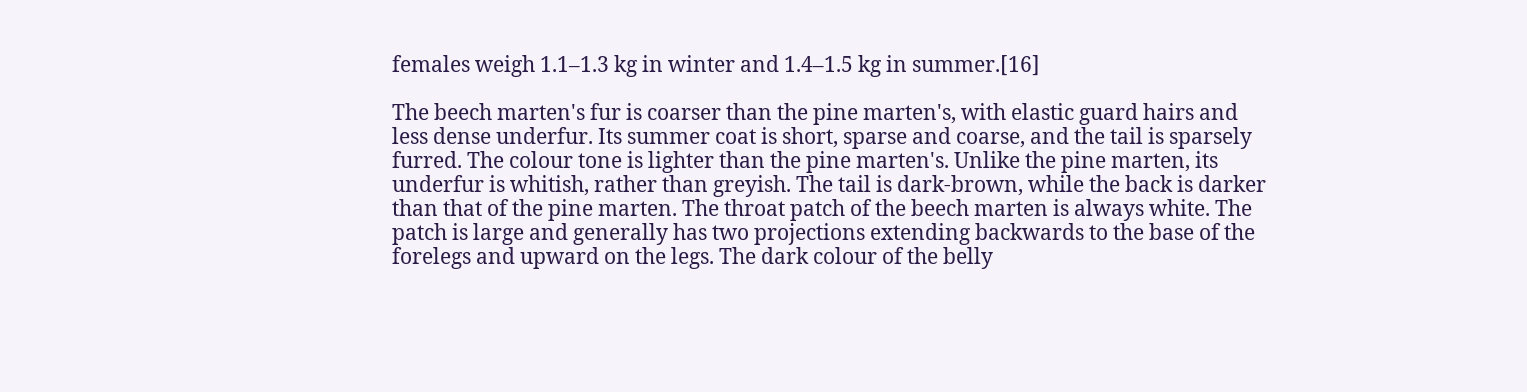females weigh 1.1–1.3 kg in winter and 1.4–1.5 kg in summer.[16]

The beech marten's fur is coarser than the pine marten's, with elastic guard hairs and less dense underfur. Its summer coat is short, sparse and coarse, and the tail is sparsely furred. The colour tone is lighter than the pine marten's. Unlike the pine marten, its underfur is whitish, rather than greyish. The tail is dark-brown, while the back is darker than that of the pine marten. The throat patch of the beech marten is always white. The patch is large and generally has two projections extending backwards to the base of the forelegs and upward on the legs. The dark colour of the belly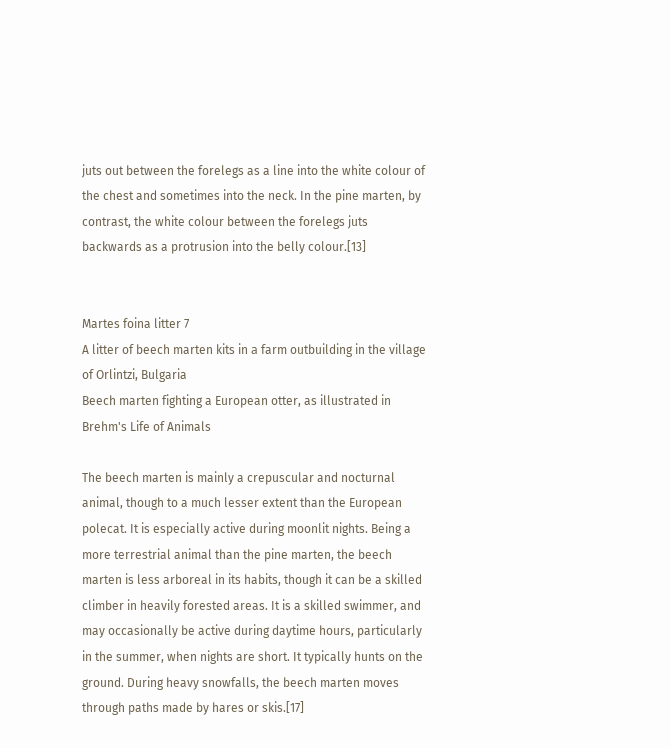juts out between the forelegs as a line into the white colour of the chest and sometimes into the neck. In the pine marten, by contrast, the white colour between the forelegs juts backwards as a protrusion into the belly colour.[13]


Martes foina litter 7
A litter of beech marten kits in а farm outbuilding in the village of Orlintzi, Bulgaria
Beech marten fighting a European otter, as illustrated in Brehm's Life of Animals

The beech marten is mainly a crepuscular and nocturnal animal, though to a much lesser extent than the European polecat. It is especially active during moonlit nights. Being a more terrestrial animal than the pine marten, the beech marten is less arboreal in its habits, though it can be a skilled climber in heavily forested areas. It is a skilled swimmer, and may occasionally be active during daytime hours, particularly in the summer, when nights are short. It typically hunts on the ground. During heavy snowfalls, the beech marten moves through paths made by hares or skis.[17]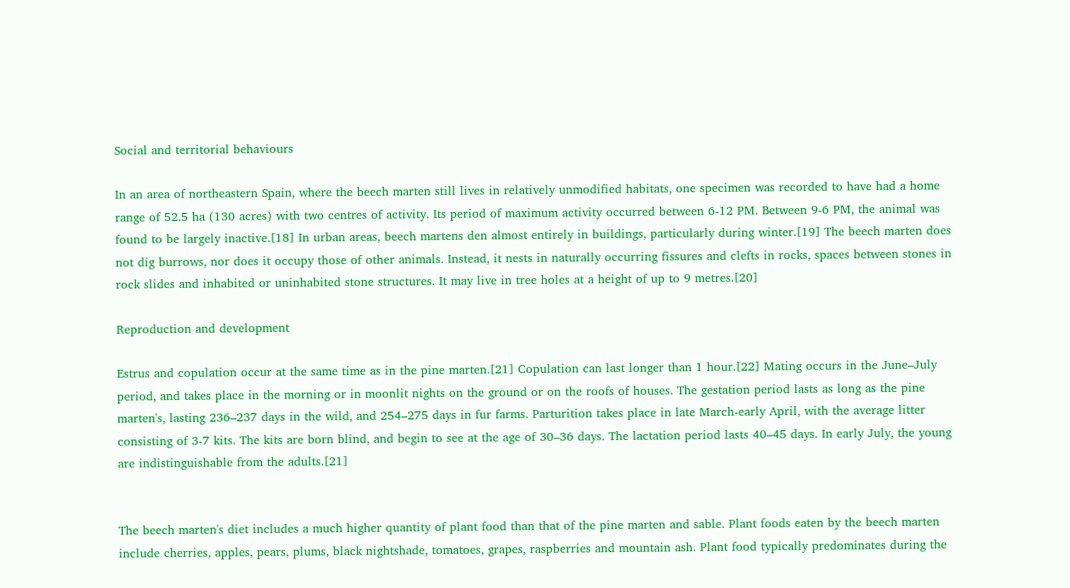Social and territorial behaviours

In an area of northeastern Spain, where the beech marten still lives in relatively unmodified habitats, one specimen was recorded to have had a home range of 52.5 ha (130 acres) with two centres of activity. Its period of maximum activity occurred between 6-12 PM. Between 9-6 PM, the animal was found to be largely inactive.[18] In urban areas, beech martens den almost entirely in buildings, particularly during winter.[19] The beech marten does not dig burrows, nor does it occupy those of other animals. Instead, it nests in naturally occurring fissures and clefts in rocks, spaces between stones in rock slides and inhabited or uninhabited stone structures. It may live in tree holes at a height of up to 9 metres.[20]

Reproduction and development

Estrus and copulation occur at the same time as in the pine marten.[21] Copulation can last longer than 1 hour.[22] Mating occurs in the June–July period, and takes place in the morning or in moonlit nights on the ground or on the roofs of houses. The gestation period lasts as long as the pine marten's, lasting 236–237 days in the wild, and 254–275 days in fur farms. Parturition takes place in late March-early April, with the average litter consisting of 3-7 kits. The kits are born blind, and begin to see at the age of 30–36 days. The lactation period lasts 40–45 days. In early July, the young are indistinguishable from the adults.[21]


The beech marten's diet includes a much higher quantity of plant food than that of the pine marten and sable. Plant foods eaten by the beech marten include cherries, apples, pears, plums, black nightshade, tomatoes, grapes, raspberries and mountain ash. Plant food typically predominates during the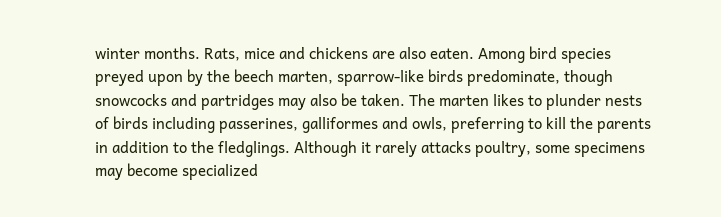winter months. Rats, mice and chickens are also eaten. Among bird species preyed upon by the beech marten, sparrow-like birds predominate, though snowcocks and partridges may also be taken. The marten likes to plunder nests of birds including passerines, galliformes and owls, preferring to kill the parents in addition to the fledglings. Although it rarely attacks poultry, some specimens may become specialized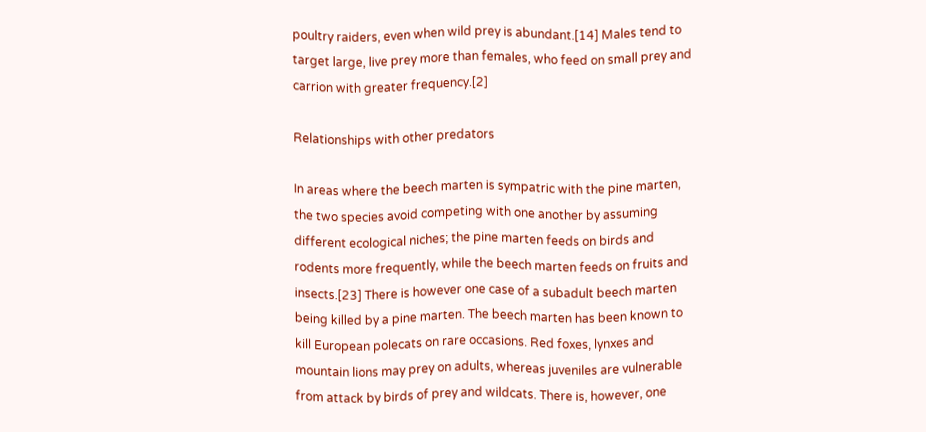poultry raiders, even when wild prey is abundant.[14] Males tend to target large, live prey more than females, who feed on small prey and carrion with greater frequency.[2]

Relationships with other predators

In areas where the beech marten is sympatric with the pine marten, the two species avoid competing with one another by assuming different ecological niches; the pine marten feeds on birds and rodents more frequently, while the beech marten feeds on fruits and insects.[23] There is however one case of a subadult beech marten being killed by a pine marten. The beech marten has been known to kill European polecats on rare occasions. Red foxes, lynxes and mountain lions may prey on adults, whereas juveniles are vulnerable from attack by birds of prey and wildcats. There is, however, one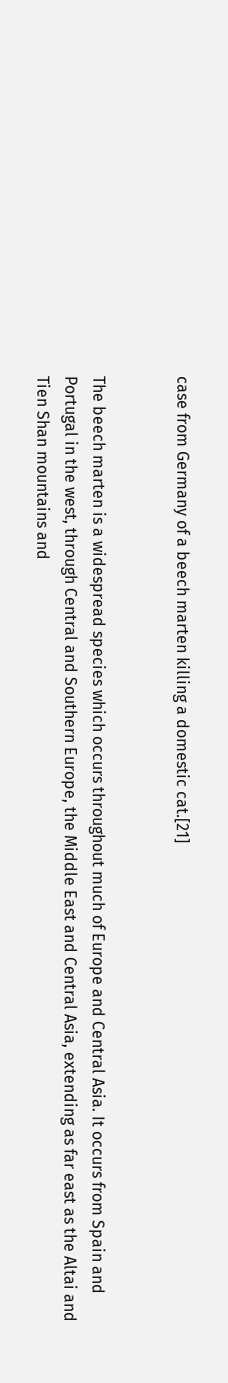case from Germany of a beech marten killing a domestic cat.[21]


The beech marten is a widespread species which occurs throughout much of Europe and Central Asia. It occurs from Spain and Portugal in the west, through Central and Southern Europe, the Middle East and Central Asia, extending as far east as the Altai and Tien Shan mountains and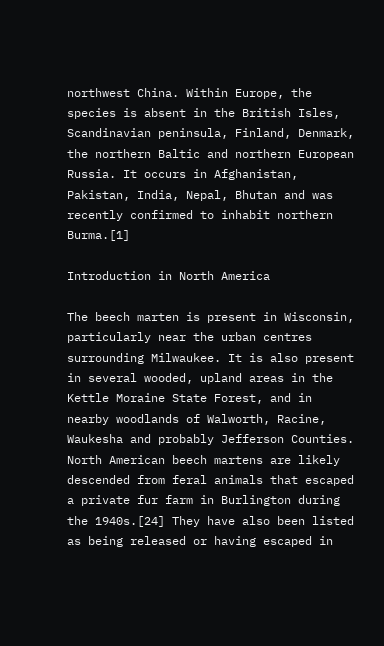northwest China. Within Europe, the species is absent in the British Isles, Scandinavian peninsula, Finland, Denmark, the northern Baltic and northern European Russia. It occurs in Afghanistan, Pakistan, India, Nepal, Bhutan and was recently confirmed to inhabit northern Burma.[1]

Introduction in North America

The beech marten is present in Wisconsin, particularly near the urban centres surrounding Milwaukee. It is also present in several wooded, upland areas in the Kettle Moraine State Forest, and in nearby woodlands of Walworth, Racine, Waukesha and probably Jefferson Counties. North American beech martens are likely descended from feral animals that escaped a private fur farm in Burlington during the 1940s.[24] They have also been listed as being released or having escaped in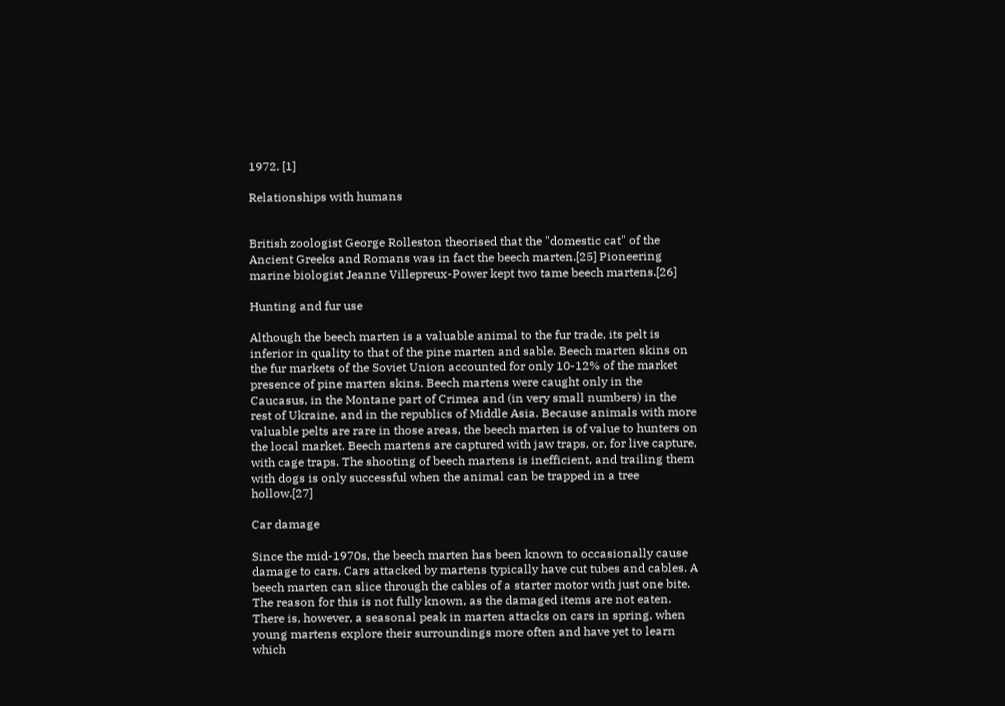1972. [1]

Relationships with humans


British zoologist George Rolleston theorised that the "domestic cat" of the Ancient Greeks and Romans was in fact the beech marten.[25] Pioneering marine biologist Jeanne Villepreux-Power kept two tame beech martens.[26]

Hunting and fur use

Although the beech marten is a valuable animal to the fur trade, its pelt is inferior in quality to that of the pine marten and sable. Beech marten skins on the fur markets of the Soviet Union accounted for only 10-12% of the market presence of pine marten skins. Beech martens were caught only in the Caucasus, in the Montane part of Crimea and (in very small numbers) in the rest of Ukraine, and in the republics of Middle Asia. Because animals with more valuable pelts are rare in those areas, the beech marten is of value to hunters on the local market. Beech martens are captured with jaw traps, or, for live capture, with cage traps. The shooting of beech martens is inefficient, and trailing them with dogs is only successful when the animal can be trapped in a tree hollow.[27]

Car damage

Since the mid-1970s, the beech marten has been known to occasionally cause damage to cars. Cars attacked by martens typically have cut tubes and cables. A beech marten can slice through the cables of a starter motor with just one bite. The reason for this is not fully known, as the damaged items are not eaten. There is, however, a seasonal peak in marten attacks on cars in spring, when young martens explore their surroundings more often and have yet to learn which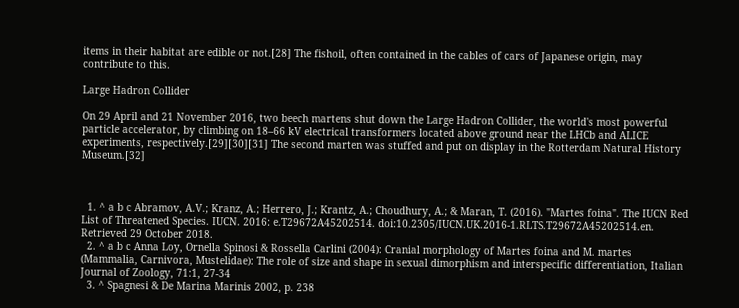items in their habitat are edible or not.[28] The fishoil, often contained in the cables of cars of Japanese origin, may contribute to this.

Large Hadron Collider

On 29 April and 21 November 2016, two beech martens shut down the Large Hadron Collider, the world's most powerful particle accelerator, by climbing on 18–66 kV electrical transformers located above ground near the LHCb and ALICE experiments, respectively.[29][30][31] The second marten was stuffed and put on display in the Rotterdam Natural History Museum.[32]



  1. ^ a b c Abramov, A.V.; Kranz, A.; Herrero, J.; Krantz, A.; Choudhury, A.; & Maran, T. (2016). "Martes foina". The IUCN Red List of Threatened Species. IUCN. 2016: e.T29672A45202514. doi:10.2305/IUCN.UK.2016-1.RLTS.T29672A45202514.en. Retrieved 29 October 2018.
  2. ^ a b c Anna Loy, Ornella Spinosi & Rossella Carlini (2004): Cranial morphology of Martes foina and M. martes (Mammalia, Carnivora, Mustelidae): The role of size and shape in sexual dimorphism and interspecific differentiation, Italian Journal of Zoology, 71:1, 27-34
  3. ^ Spagnesi & De Marina Marinis 2002, p. 238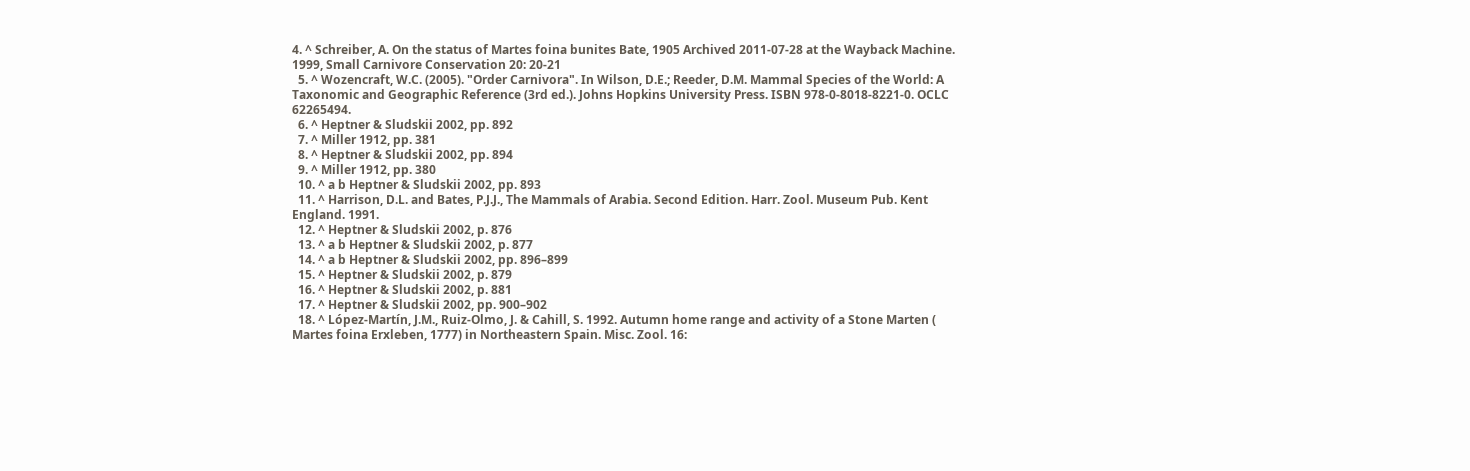4. ^ Schreiber, A. On the status of Martes foina bunites Bate, 1905 Archived 2011-07-28 at the Wayback Machine. 1999, Small Carnivore Conservation 20: 20-21
  5. ^ Wozencraft, W.C. (2005). "Order Carnivora". In Wilson, D.E.; Reeder, D.M. Mammal Species of the World: A Taxonomic and Geographic Reference (3rd ed.). Johns Hopkins University Press. ISBN 978-0-8018-8221-0. OCLC 62265494.
  6. ^ Heptner & Sludskii 2002, pp. 892
  7. ^ Miller 1912, pp. 381
  8. ^ Heptner & Sludskii 2002, pp. 894
  9. ^ Miller 1912, pp. 380
  10. ^ a b Heptner & Sludskii 2002, pp. 893
  11. ^ Harrison, D.L. and Bates, P.J.J., The Mammals of Arabia. Second Edition. Harr. Zool. Museum Pub. Kent England. 1991.
  12. ^ Heptner & Sludskii 2002, p. 876
  13. ^ a b Heptner & Sludskii 2002, p. 877
  14. ^ a b Heptner & Sludskii 2002, pp. 896–899
  15. ^ Heptner & Sludskii 2002, p. 879
  16. ^ Heptner & Sludskii 2002, p. 881
  17. ^ Heptner & Sludskii 2002, pp. 900–902
  18. ^ López-Martín, J.M., Ruiz-Olmo, J. & Cahill, S. 1992. Autumn home range and activity of a Stone Marten ( Martes foina Erxleben, 1777) in Northeastern Spain. Misc. Zool. 16: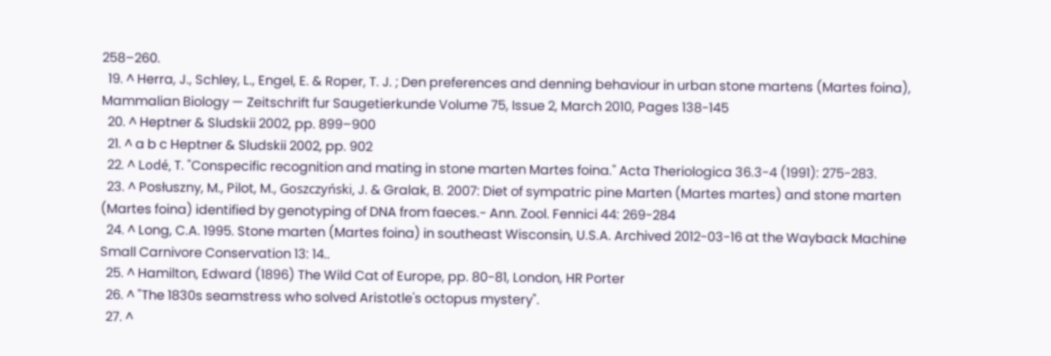258–260.
  19. ^ Herra, J., Schley, L., Engel, E. & Roper, T. J. ; Den preferences and denning behaviour in urban stone martens (Martes foina), Mammalian Biology — Zeitschrift fur Saugetierkunde Volume 75, Issue 2, March 2010, Pages 138-145
  20. ^ Heptner & Sludskii 2002, pp. 899–900
  21. ^ a b c Heptner & Sludskii 2002, pp. 902
  22. ^ Lodé, T. "Conspecific recognition and mating in stone marten Martes foina." Acta Theriologica 36.3-4 (1991): 275-283.
  23. ^ Posłuszny, M., Pilot, M., Goszczyński, J. & Gralak, B. 2007: Diet of sympatric pine Marten (Martes martes) and stone marten (Martes foina) identified by genotyping of DNA from faeces.- Ann. Zool. Fennici 44: 269-284
  24. ^ Long, C.A. 1995. Stone marten (Martes foina) in southeast Wisconsin, U.S.A. Archived 2012-03-16 at the Wayback Machine Small Carnivore Conservation 13: 14..
  25. ^ Hamilton, Edward (1896) The Wild Cat of Europe, pp. 80-81, London, HR Porter
  26. ^ "The 1830s seamstress who solved Aristotle's octopus mystery".
  27. ^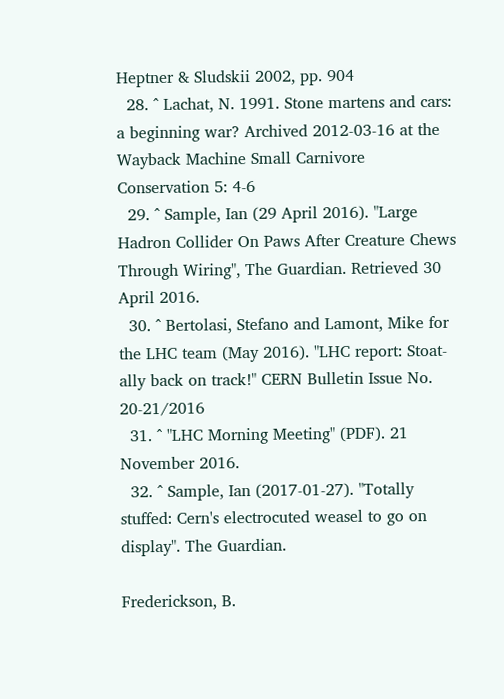Heptner & Sludskii 2002, pp. 904
  28. ^ Lachat, N. 1991. Stone martens and cars: a beginning war? Archived 2012-03-16 at the Wayback Machine Small Carnivore Conservation 5: 4-6
  29. ^ Sample, Ian (29 April 2016). "Large Hadron Collider On Paws After Creature Chews Through Wiring", The Guardian. Retrieved 30 April 2016.
  30. ^ Bertolasi, Stefano and Lamont, Mike for the LHC team (May 2016). "LHC report: Stoat-ally back on track!" CERN Bulletin Issue No. 20-21/2016
  31. ^ "LHC Morning Meeting" (PDF). 21 November 2016.
  32. ^ Sample, Ian (2017-01-27). "Totally stuffed: Cern's electrocuted weasel to go on display". The Guardian.

Frederickson, B.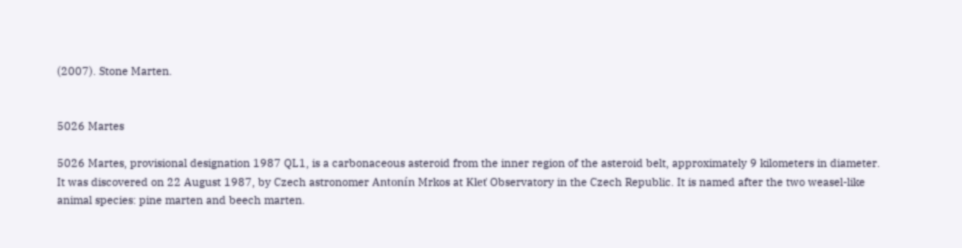(2007). Stone Marten.


5026 Martes

5026 Martes, provisional designation 1987 QL1, is a carbonaceous asteroid from the inner region of the asteroid belt, approximately 9 kilometers in diameter. It was discovered on 22 August 1987, by Czech astronomer Antonín Mrkos at Kleť Observatory in the Czech Republic. It is named after the two weasel-like animal species: pine marten and beech marten.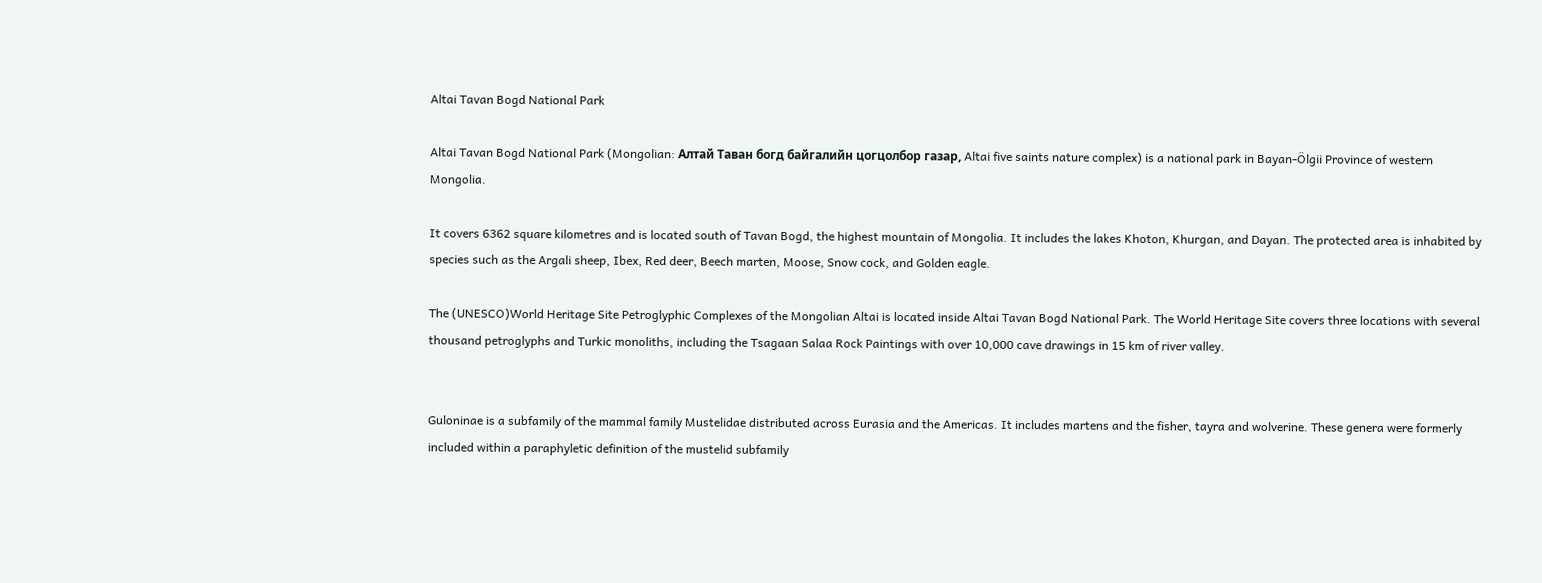Altai Tavan Bogd National Park

Altai Tavan Bogd National Park (Mongolian: Алтай Таван богд байгалийн цогцолбор газар, Altai five saints nature complex) is a national park in Bayan-Ölgii Province of western Mongolia.

It covers 6362 square kilometres and is located south of Tavan Bogd, the highest mountain of Mongolia. It includes the lakes Khoton, Khurgan, and Dayan. The protected area is inhabited by species such as the Argali sheep, Ibex, Red deer, Beech marten, Moose, Snow cock, and Golden eagle.

The (UNESCO)World Heritage Site Petroglyphic Complexes of the Mongolian Altai is located inside Altai Tavan Bogd National Park. The World Heritage Site covers three locations with several thousand petroglyphs and Turkic monoliths, including the Tsagaan Salaa Rock Paintings with over 10,000 cave drawings in 15 km of river valley.


Guloninae is a subfamily of the mammal family Mustelidae distributed across Eurasia and the Americas. It includes martens and the fisher, tayra and wolverine. These genera were formerly included within a paraphyletic definition of the mustelid subfamily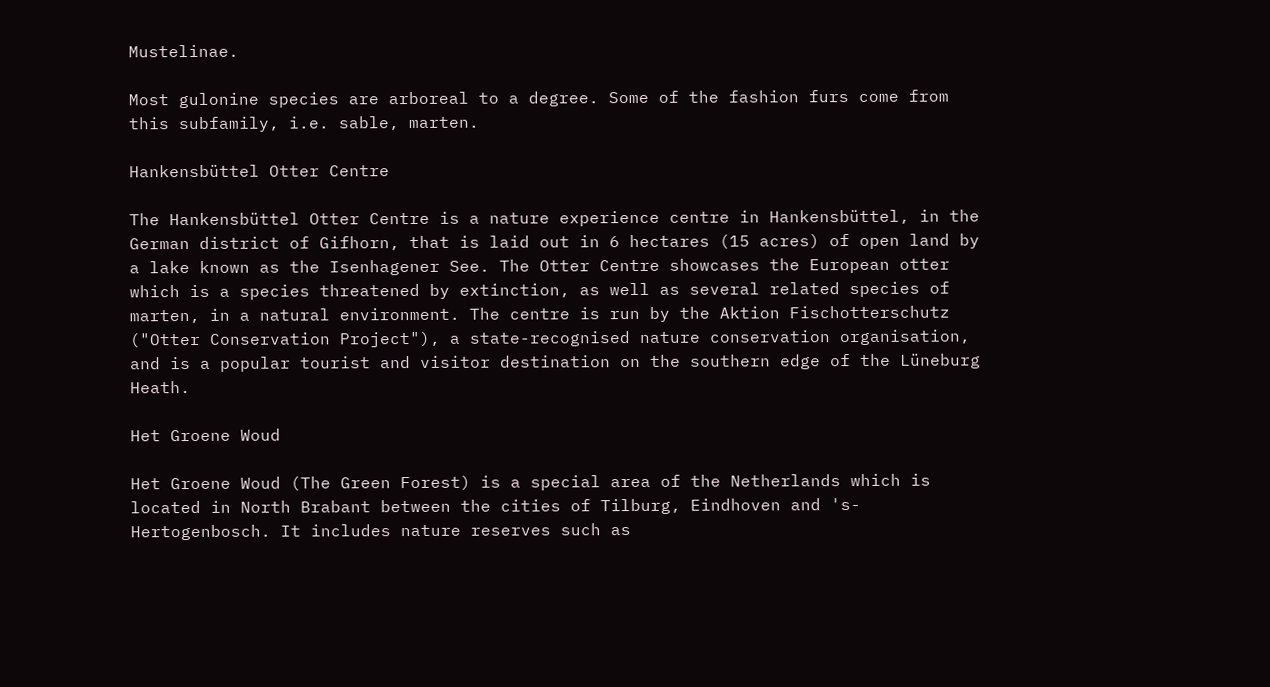Mustelinae.

Most gulonine species are arboreal to a degree. Some of the fashion furs come from this subfamily, i.e. sable, marten.

Hankensbüttel Otter Centre

The Hankensbüttel Otter Centre is a nature experience centre in Hankensbüttel, in the German district of Gifhorn, that is laid out in 6 hectares (15 acres) of open land by a lake known as the Isenhagener See. The Otter Centre showcases the European otter which is a species threatened by extinction, as well as several related species of marten, in a natural environment. The centre is run by the Aktion Fischotterschutz ("Otter Conservation Project"), a state-recognised nature conservation organisation, and is a popular tourist and visitor destination on the southern edge of the Lüneburg Heath.

Het Groene Woud

Het Groene Woud (The Green Forest) is a special area of the Netherlands which is located in North Brabant between the cities of Tilburg, Eindhoven and 's-Hertogenbosch. It includes nature reserves such as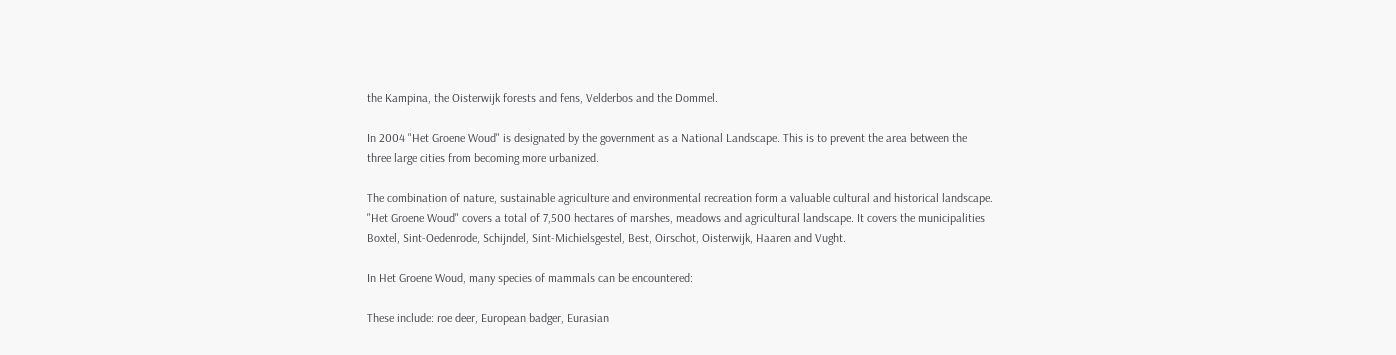the Kampina, the Oisterwijk forests and fens, Velderbos and the Dommel.

In 2004 "Het Groene Woud" is designated by the government as a National Landscape. This is to prevent the area between the three large cities from becoming more urbanized.

The combination of nature, sustainable agriculture and environmental recreation form a valuable cultural and historical landscape. "Het Groene Woud" covers a total of 7,500 hectares of marshes, meadows and agricultural landscape. It covers the municipalities Boxtel, Sint-Oedenrode, Schijndel, Sint-Michielsgestel, Best, Oirschot, Oisterwijk, Haaren and Vught.

In Het Groene Woud, many species of mammals can be encountered:

These include: roe deer, European badger, Eurasian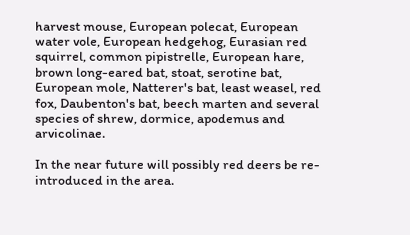harvest mouse, European polecat, European water vole, European hedgehog, Eurasian red squirrel, common pipistrelle, European hare, brown long-eared bat, stoat, serotine bat, European mole, Natterer's bat, least weasel, red fox, Daubenton's bat, beech marten and several species of shrew, dormice, apodemus and arvicolinae.

In the near future will possibly red deers be re-introduced in the area.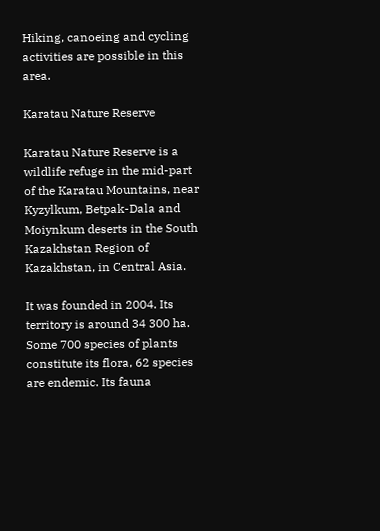Hiking, canoeing and cycling activities are possible in this area.

Karatau Nature Reserve

Karatau Nature Reserve is a wildlife refuge in the mid-part of the Karatau Mountains, near Kyzylkum, Betpak-Dala and Moiynkum deserts in the South Kazakhstan Region of Kazakhstan, in Central Asia.

It was founded in 2004. Its territory is around 34 300 ha. Some 700 species of plants constitute its flora, 62 species are endemic. Its fauna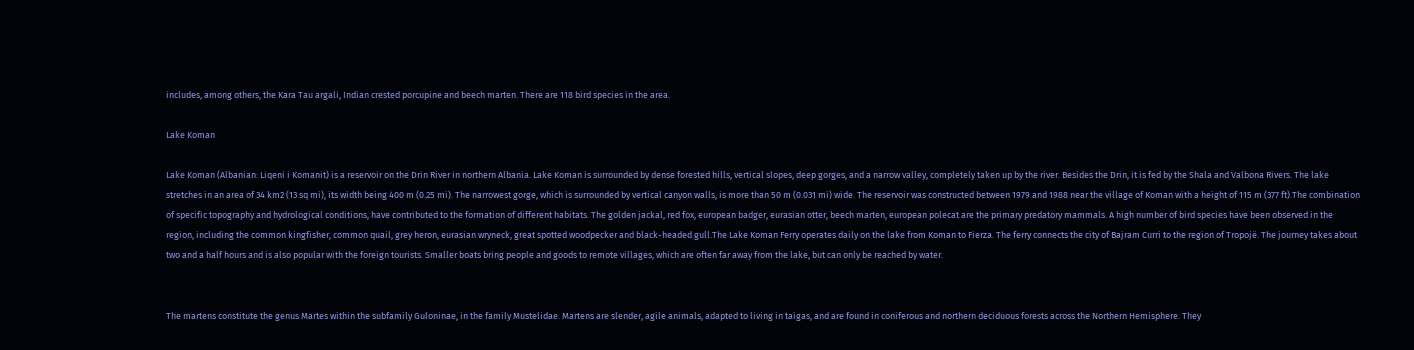includes, among others, the Kara Tau argali, Indian crested porcupine and beech marten. There are 118 bird species in the area.

Lake Koman

Lake Koman (Albanian: Liqeni i Komanit) is a reservoir on the Drin River in northern Albania. Lake Koman is surrounded by dense forested hills, vertical slopes, deep gorges, and a narrow valley, completely taken up by the river. Besides the Drin, it is fed by the Shala and Valbona Rivers. The lake stretches in an area of 34 km2 (13 sq mi), its width being 400 m (0.25 mi). The narrowest gorge, which is surrounded by vertical canyon walls, is more than 50 m (0.031 mi) wide. The reservoir was constructed between 1979 and 1988 near the village of Koman with a height of 115 m (377 ft).The combination of specific topography and hydrological conditions, have contributed to the formation of different habitats. The golden jackal, red fox, european badger, eurasian otter, beech marten, european polecat are the primary predatory mammals. A high number of bird species have been observed in the region, including the common kingfisher, common quail, grey heron, eurasian wryneck, great spotted woodpecker and black-headed gull.The Lake Koman Ferry operates daily on the lake from Koman to Fierza. The ferry connects the city of Bajram Curri to the region of Tropojë. The journey takes about two and a half hours and is also popular with the foreign tourists. Smaller boats bring people and goods to remote villages, which are often far away from the lake, but can only be reached by water.


The martens constitute the genus Martes within the subfamily Guloninae, in the family Mustelidae. Martens are slender, agile animals, adapted to living in taigas, and are found in coniferous and northern deciduous forests across the Northern Hemisphere. They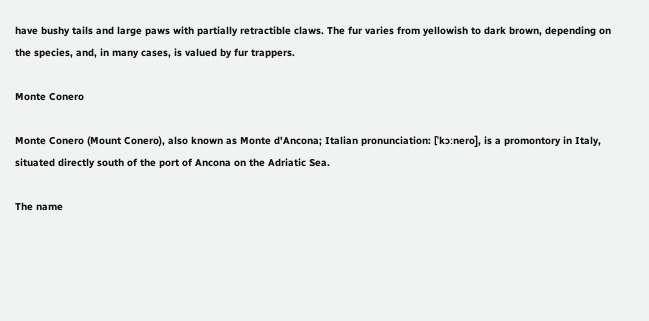have bushy tails and large paws with partially retractible claws. The fur varies from yellowish to dark brown, depending on the species, and, in many cases, is valued by fur trappers.

Monte Conero

Monte Conero (Mount Conero), also known as Monte d'Ancona; Italian pronunciation: [ˈkɔːnero], is a promontory in Italy, situated directly south of the port of Ancona on the Adriatic Sea.

The name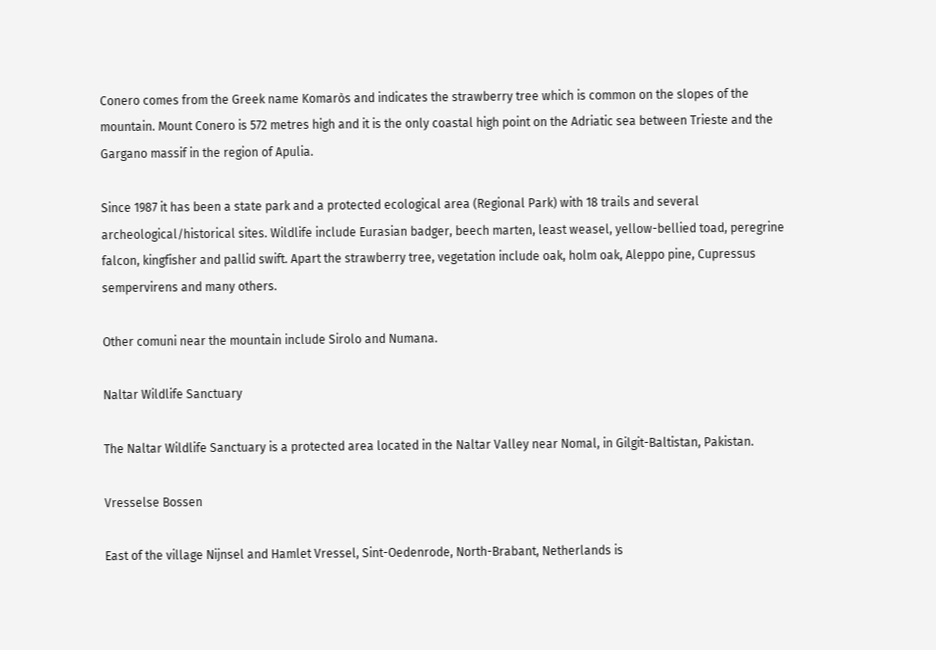Conero comes from the Greek name Komaròs and indicates the strawberry tree which is common on the slopes of the mountain. Mount Conero is 572 metres high and it is the only coastal high point on the Adriatic sea between Trieste and the Gargano massif in the region of Apulia.

Since 1987 it has been a state park and a protected ecological area (Regional Park) with 18 trails and several archeological/historical sites. Wildlife include Eurasian badger, beech marten, least weasel, yellow-bellied toad, peregrine falcon, kingfisher and pallid swift. Apart the strawberry tree, vegetation include oak, holm oak, Aleppo pine, Cupressus sempervirens and many others.

Other comuni near the mountain include Sirolo and Numana.

Naltar Wildlife Sanctuary

The Naltar Wildlife Sanctuary is a protected area located in the Naltar Valley near Nomal, in Gilgit-Baltistan, Pakistan.

Vresselse Bossen

East of the village Nijnsel and Hamlet Vressel, Sint-Oedenrode, North-Brabant, Netherlands is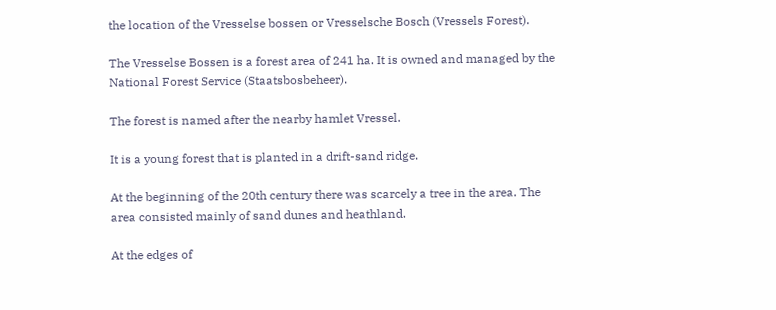the location of the Vresselse bossen or Vresselsche Bosch (Vressels Forest).

The Vresselse Bossen is a forest area of 241 ha. It is owned and managed by the National Forest Service (Staatsbosbeheer).

The forest is named after the nearby hamlet Vressel.

It is a young forest that is planted in a drift-sand ridge.

At the beginning of the 20th century there was scarcely a tree in the area. The area consisted mainly of sand dunes and heathland.

At the edges of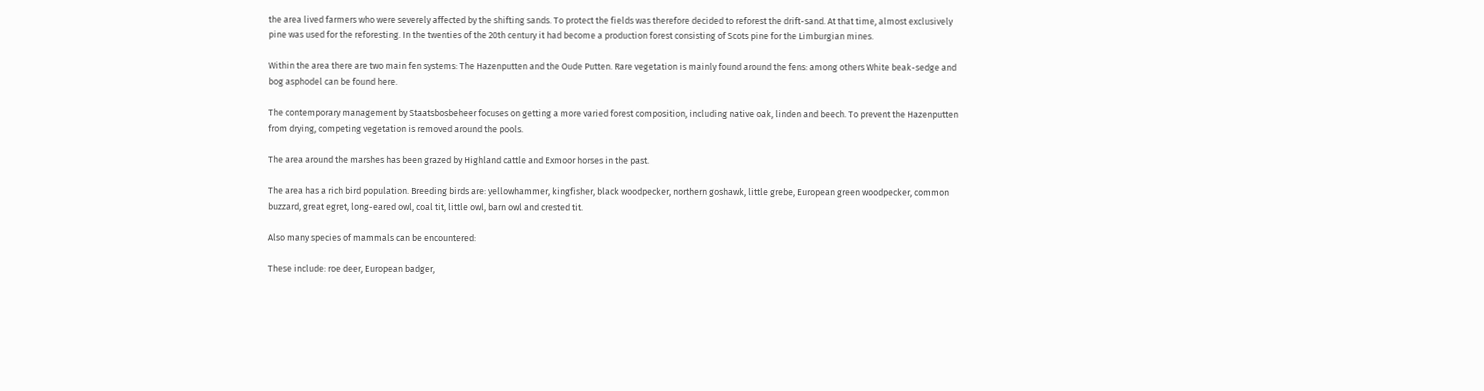the area lived farmers who were severely affected by the shifting sands. To protect the fields was therefore decided to reforest the drift-sand. At that time, almost exclusively pine was used for the reforesting. In the twenties of the 20th century it had become a production forest consisting of Scots pine for the Limburgian mines.

Within the area there are two main fen systems: The Hazenputten and the Oude Putten. Rare vegetation is mainly found around the fens: among others White beak-sedge and bog asphodel can be found here.

The contemporary management by Staatsbosbeheer focuses on getting a more varied forest composition, including native oak, linden and beech. To prevent the Hazenputten from drying, competing vegetation is removed around the pools.

The area around the marshes has been grazed by Highland cattle and Exmoor horses in the past.

The area has a rich bird population. Breeding birds are: yellowhammer, kingfisher, black woodpecker, northern goshawk, little grebe, European green woodpecker, common buzzard, great egret, long-eared owl, coal tit, little owl, barn owl and crested tit.

Also many species of mammals can be encountered:

These include: roe deer, European badger,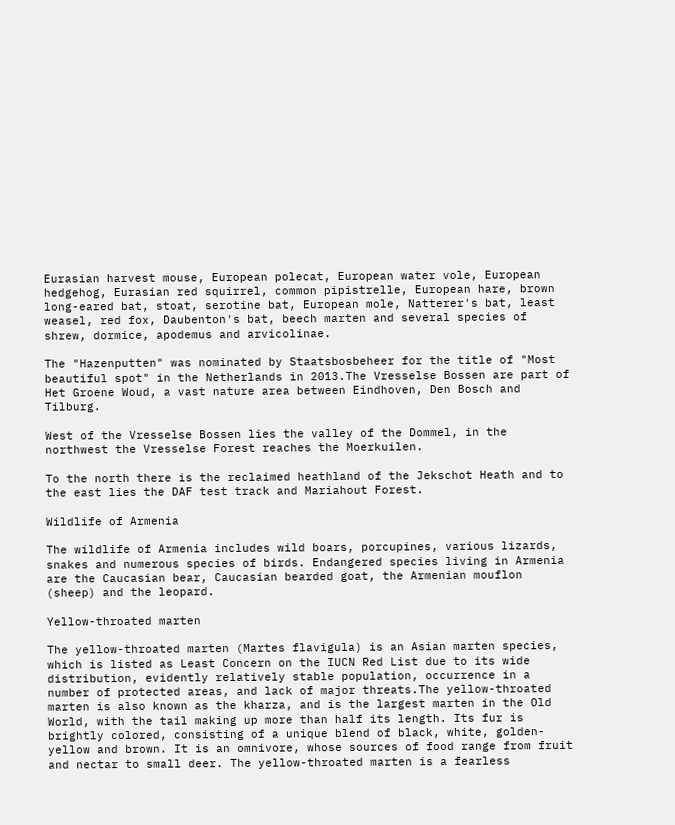Eurasian harvest mouse, European polecat, European water vole, European hedgehog, Eurasian red squirrel, common pipistrelle, European hare, brown long-eared bat, stoat, serotine bat, European mole, Natterer's bat, least weasel, red fox, Daubenton's bat, beech marten and several species of shrew, dormice, apodemus and arvicolinae.

The "Hazenputten" was nominated by Staatsbosbeheer for the title of "Most beautiful spot" in the Netherlands in 2013.The Vresselse Bossen are part of Het Groene Woud, a vast nature area between Eindhoven, Den Bosch and Tilburg.

West of the Vresselse Bossen lies the valley of the Dommel, in the northwest the Vresselse Forest reaches the Moerkuilen.

To the north there is the reclaimed heathland of the Jekschot Heath and to the east lies the DAF test track and Mariahout Forest.

Wildlife of Armenia

The wildlife of Armenia includes wild boars, porcupines, various lizards, snakes and numerous species of birds. Endangered species living in Armenia are the Caucasian bear, Caucasian bearded goat, the Armenian mouflon (sheep) and the leopard.

Yellow-throated marten

The yellow-throated marten (Martes flavigula) is an Asian marten species, which is listed as Least Concern on the IUCN Red List due to its wide distribution, evidently relatively stable population, occurrence in a number of protected areas, and lack of major threats.The yellow-throated marten is also known as the kharza, and is the largest marten in the Old World, with the tail making up more than half its length. Its fur is brightly colored, consisting of a unique blend of black, white, golden-yellow and brown. It is an omnivore, whose sources of food range from fruit and nectar to small deer. The yellow-throated marten is a fearless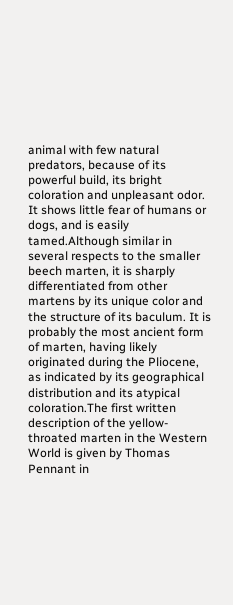animal with few natural predators, because of its powerful build, its bright coloration and unpleasant odor. It shows little fear of humans or dogs, and is easily tamed.Although similar in several respects to the smaller beech marten, it is sharply differentiated from other martens by its unique color and the structure of its baculum. It is probably the most ancient form of marten, having likely originated during the Pliocene, as indicated by its geographical distribution and its atypical coloration.The first written description of the yellow-throated marten in the Western World is given by Thomas Pennant in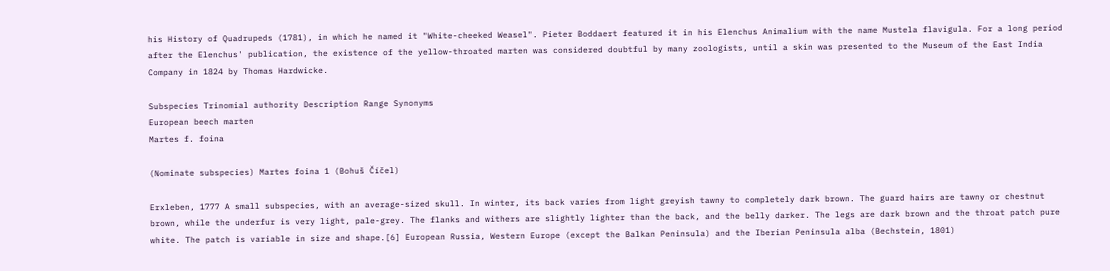his History of Quadrupeds (1781), in which he named it "White-cheeked Weasel". Pieter Boddaert featured it in his Elenchus Animalium with the name Mustela flavigula. For a long period after the Elenchus' publication, the existence of the yellow-throated marten was considered doubtful by many zoologists, until a skin was presented to the Museum of the East India Company in 1824 by Thomas Hardwicke.

Subspecies Trinomial authority Description Range Synonyms
European beech marten
Martes f. foina

(Nominate subspecies) Martes foina 1 (Bohuš Číčel)

Erxleben, 1777 A small subspecies, with an average-sized skull. In winter, its back varies from light greyish tawny to completely dark brown. The guard hairs are tawny or chestnut brown, while the underfur is very light, pale-grey. The flanks and withers are slightly lighter than the back, and the belly darker. The legs are dark brown and the throat patch pure white. The patch is variable in size and shape.[6] European Russia, Western Europe (except the Balkan Peninsula) and the Iberian Peninsula alba (Bechstein, 1801)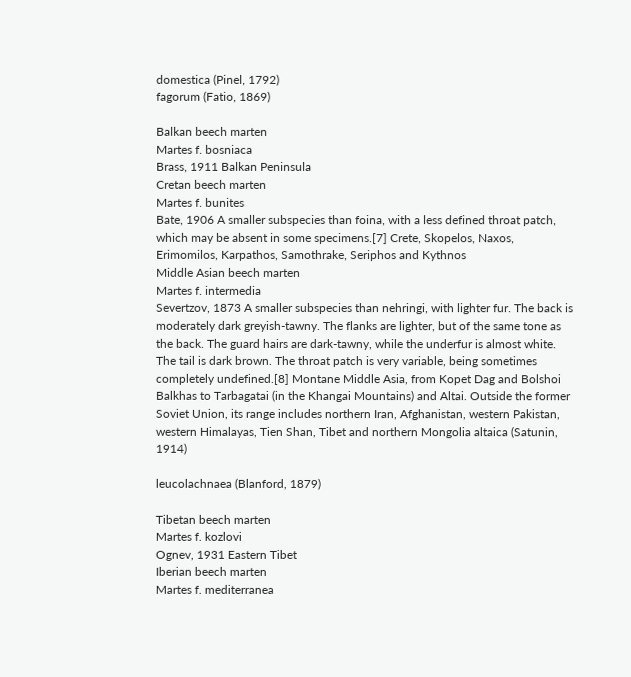domestica (Pinel, 1792)
fagorum (Fatio, 1869)

Balkan beech marten
Martes f. bosniaca
Brass, 1911 Balkan Peninsula
Cretan beech marten
Martes f. bunites
Bate, 1906 A smaller subspecies than foina, with a less defined throat patch, which may be absent in some specimens.[7] Crete, Skopelos, Naxos, Erimomilos, Karpathos, Samothrake, Seriphos and Kythnos
Middle Asian beech marten
Martes f. intermedia
Severtzov, 1873 A smaller subspecies than nehringi, with lighter fur. The back is moderately dark greyish-tawny. The flanks are lighter, but of the same tone as the back. The guard hairs are dark-tawny, while the underfur is almost white. The tail is dark brown. The throat patch is very variable, being sometimes completely undefined.[8] Montane Middle Asia, from Kopet Dag and Bolshoi Balkhas to Tarbagatai (in the Khangai Mountains) and Altai. Outside the former Soviet Union, its range includes northern Iran, Afghanistan, western Pakistan, western Himalayas, Tien Shan, Tibet and northern Mongolia altaica (Satunin, 1914)

leucolachnaea (Blanford, 1879)

Tibetan beech marten
Martes f. kozlovi
Ognev, 1931 Eastern Tibet
Iberian beech marten
Martes f. mediterranea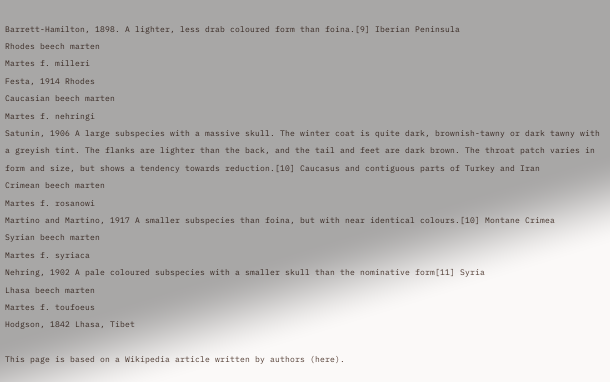Barrett-Hamilton, 1898. A lighter, less drab coloured form than foina.[9] Iberian Peninsula
Rhodes beech marten
Martes f. milleri
Festa, 1914 Rhodes
Caucasian beech marten
Martes f. nehringi
Satunin, 1906 A large subspecies with a massive skull. The winter coat is quite dark, brownish-tawny or dark tawny with a greyish tint. The flanks are lighter than the back, and the tail and feet are dark brown. The throat patch varies in form and size, but shows a tendency towards reduction.[10] Caucasus and contiguous parts of Turkey and Iran
Crimean beech marten
Martes f. rosanowi
Martino and Martino, 1917 A smaller subspecies than foina, but with near identical colours.[10] Montane Crimea
Syrian beech marten
Martes f. syriaca
Nehring, 1902 A pale coloured subspecies with a smaller skull than the nominative form[11] Syria
Lhasa beech marten
Martes f. toufoeus
Hodgson, 1842 Lhasa, Tibet

This page is based on a Wikipedia article written by authors (here).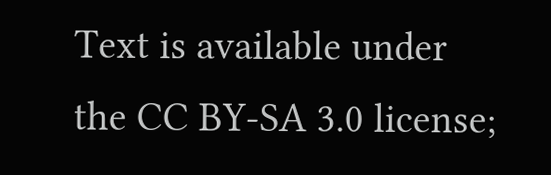Text is available under the CC BY-SA 3.0 license;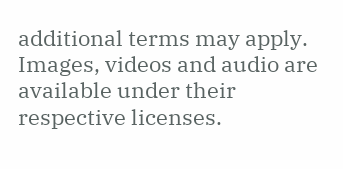additional terms may apply.
Images, videos and audio are available under their respective licenses.